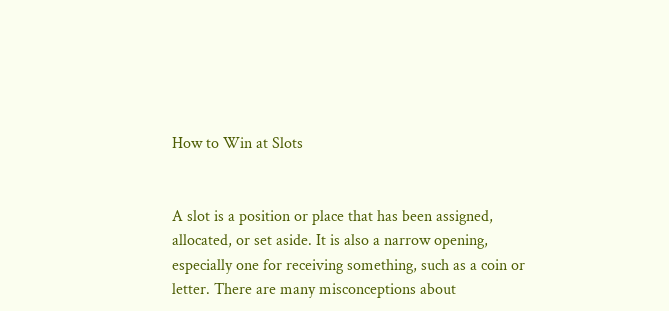How to Win at Slots


A slot is a position or place that has been assigned, allocated, or set aside. It is also a narrow opening, especially one for receiving something, such as a coin or letter. There are many misconceptions about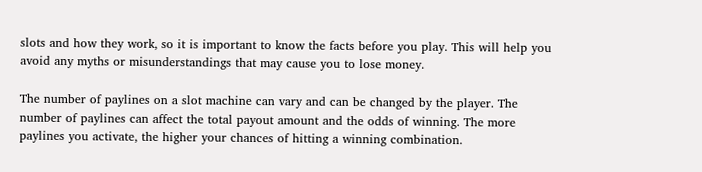slots and how they work, so it is important to know the facts before you play. This will help you avoid any myths or misunderstandings that may cause you to lose money.

The number of paylines on a slot machine can vary and can be changed by the player. The number of paylines can affect the total payout amount and the odds of winning. The more paylines you activate, the higher your chances of hitting a winning combination.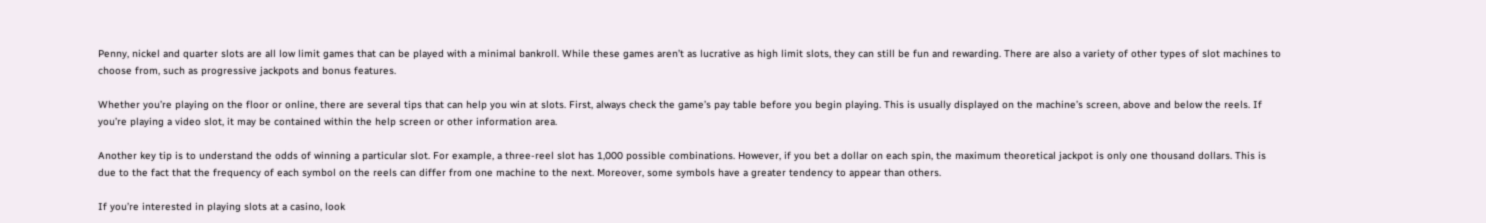Penny, nickel and quarter slots are all low limit games that can be played with a minimal bankroll. While these games aren’t as lucrative as high limit slots, they can still be fun and rewarding. There are also a variety of other types of slot machines to choose from, such as progressive jackpots and bonus features.

Whether you’re playing on the floor or online, there are several tips that can help you win at slots. First, always check the game’s pay table before you begin playing. This is usually displayed on the machine’s screen, above and below the reels. If you’re playing a video slot, it may be contained within the help screen or other information area.

Another key tip is to understand the odds of winning a particular slot. For example, a three-reel slot has 1,000 possible combinations. However, if you bet a dollar on each spin, the maximum theoretical jackpot is only one thousand dollars. This is due to the fact that the frequency of each symbol on the reels can differ from one machine to the next. Moreover, some symbols have a greater tendency to appear than others.

If you’re interested in playing slots at a casino, look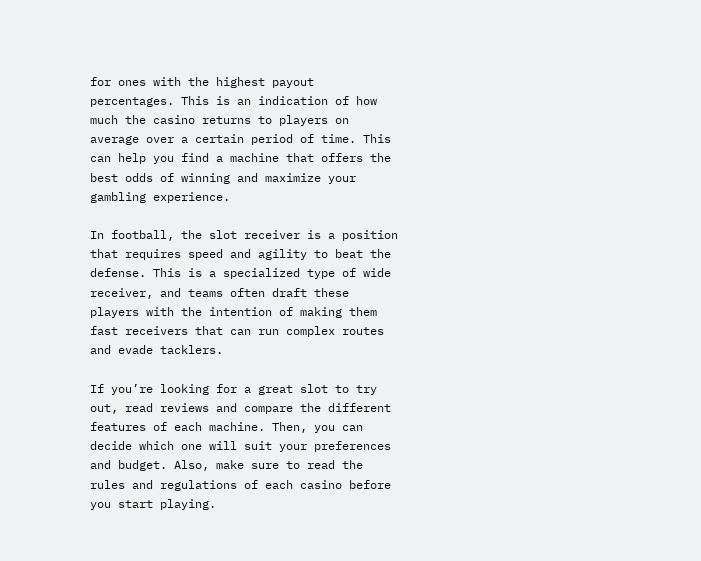for ones with the highest payout percentages. This is an indication of how much the casino returns to players on average over a certain period of time. This can help you find a machine that offers the best odds of winning and maximize your gambling experience.

In football, the slot receiver is a position that requires speed and agility to beat the defense. This is a specialized type of wide receiver, and teams often draft these players with the intention of making them fast receivers that can run complex routes and evade tacklers.

If you’re looking for a great slot to try out, read reviews and compare the different features of each machine. Then, you can decide which one will suit your preferences and budget. Also, make sure to read the rules and regulations of each casino before you start playing.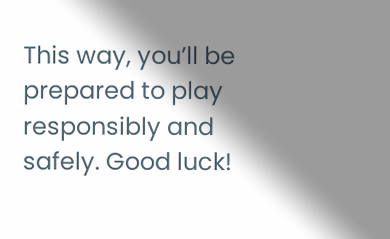This way, you’ll be prepared to play responsibly and safely. Good luck!